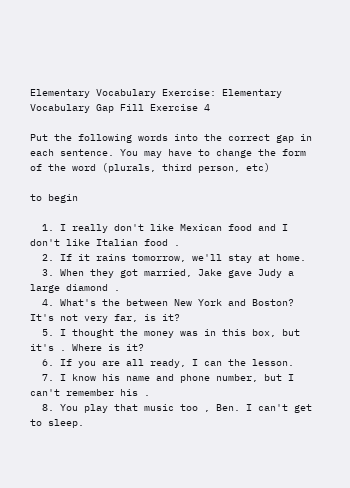Elementary Vocabulary Exercise: Elementary Vocabulary Gap Fill Exercise 4

Put the following words into the correct gap in each sentence. You may have to change the form of the word (plurals, third person, etc)

to begin

  1. I really don't like Mexican food and I don't like Italian food .
  2. If it rains tomorrow, we'll stay at home.
  3. When they got married, Jake gave Judy a large diamond .
  4. What's the between New York and Boston? It's not very far, is it?
  5. I thought the money was in this box, but it's . Where is it?
  6. If you are all ready, I can the lesson.
  7. I know his name and phone number, but I can't remember his .
  8. You play that music too , Ben. I can't get to sleep.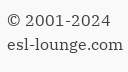© 2001-2024 esl-lounge.com